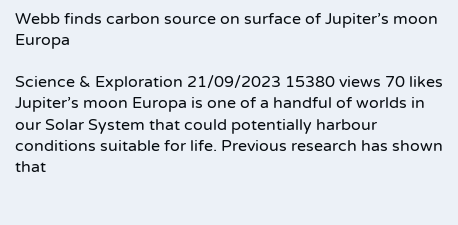Webb finds carbon source on surface of Jupiter’s moon Europa

Science & Exploration 21/09/2023 15380 views 70 likes Jupiter’s moon Europa is one of a handful of worlds in our Solar System that could potentially harbour conditions suitable for life. Previous research has shown that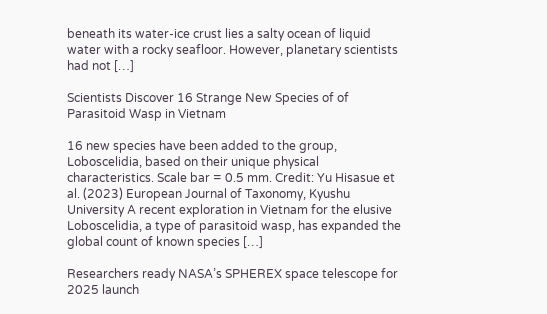beneath its water-ice crust lies a salty ocean of liquid water with a rocky seafloor. However, planetary scientists had not […]

Scientists Discover 16 Strange New Species of of Parasitoid Wasp in Vietnam

16 new species have been added to the group, Loboscelidia, based on their unique physical characteristics. Scale bar = 0.5 mm. Credit: Yu Hisasue et al. (2023) European Journal of Taxonomy, Kyushu University A recent exploration in Vietnam for the elusive Loboscelidia, a type of parasitoid wasp, has expanded the global count of known species […]

Researchers ready NASA’s SPHEREX space telescope for 2025 launch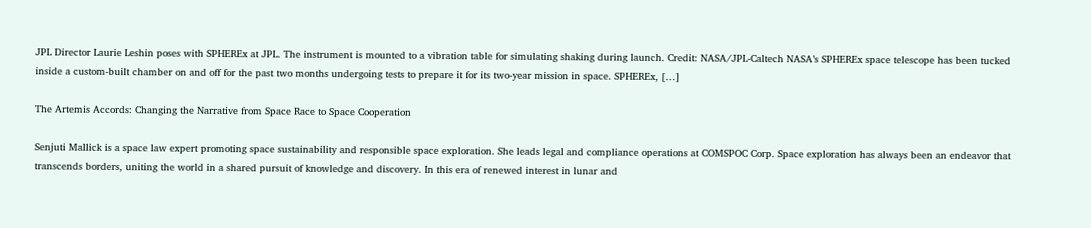JPL Director Laurie Leshin poses with SPHEREx at JPL. The instrument is mounted to a vibration table for simulating shaking during launch. Credit: NASA/JPL-Caltech NASA’s SPHEREx space telescope has been tucked inside a custom-built chamber on and off for the past two months undergoing tests to prepare it for its two-year mission in space. SPHEREx, […]

The Artemis Accords: Changing the Narrative from Space Race to Space Cooperation

Senjuti Mallick is a space law expert promoting space sustainability and responsible space exploration. She leads legal and compliance operations at COMSPOC Corp. Space exploration has always been an endeavor that transcends borders, uniting the world in a shared pursuit of knowledge and discovery. In this era of renewed interest in lunar and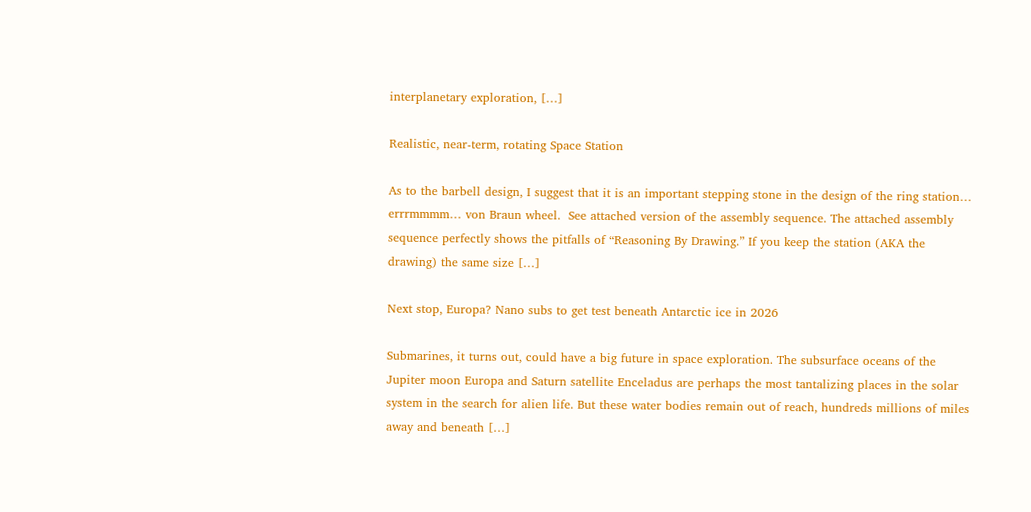interplanetary exploration, […]

Realistic, near-term, rotating Space Station

As to the barbell design, I suggest that it is an important stepping stone in the design of the ring station… errrmmmm… von Braun wheel.  See attached version of the assembly sequence. The attached assembly sequence perfectly shows the pitfalls of “Reasoning By Drawing.” If you keep the station (AKA the drawing) the same size […]

Next stop, Europa? Nano subs to get test beneath Antarctic ice in 2026

Submarines, it turns out, could have a big future in space exploration. The subsurface oceans of the Jupiter moon Europa and Saturn satellite Enceladus are perhaps the most tantalizing places in the solar system in the search for alien life. But these water bodies remain out of reach, hundreds millions of miles away and beneath […]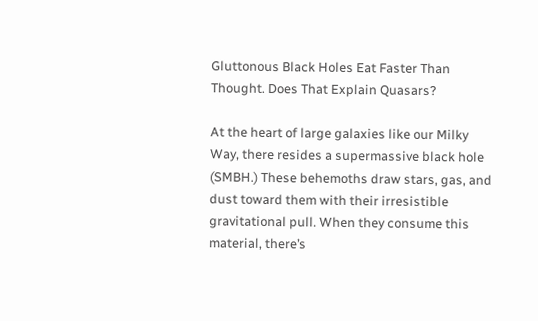Gluttonous Black Holes Eat Faster Than Thought. Does That Explain Quasars?

At the heart of large galaxies like our Milky Way, there resides a supermassive black hole (SMBH.) These behemoths draw stars, gas, and dust toward them with their irresistible gravitational pull. When they consume this material, there’s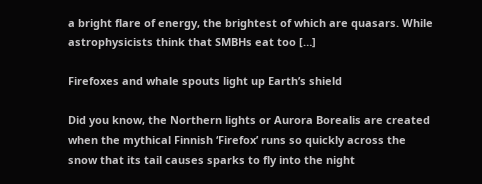a bright flare of energy, the brightest of which are quasars. While astrophysicists think that SMBHs eat too […]

Firefoxes and whale spouts light up Earth’s shield

Did you know, the Northern lights or Aurora Borealis are created when the mythical Finnish ‘Firefox’ runs so quickly across the snow that its tail causes sparks to fly into the night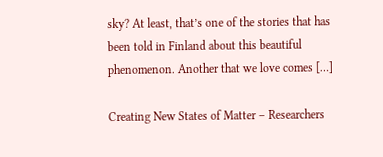sky? At least, that’s one of the stories that has been told in Finland about this beautiful phenomenon. Another that we love comes […]

Creating New States of Matter – Researchers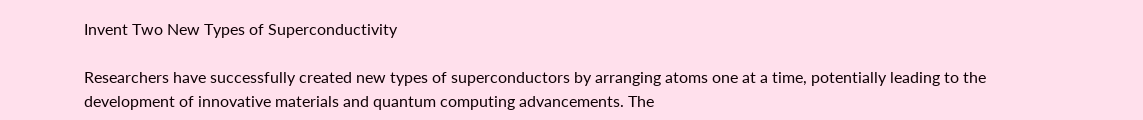Invent Two New Types of Superconductivity

Researchers have successfully created new types of superconductors by arranging atoms one at a time, potentially leading to the development of innovative materials and quantum computing advancements. The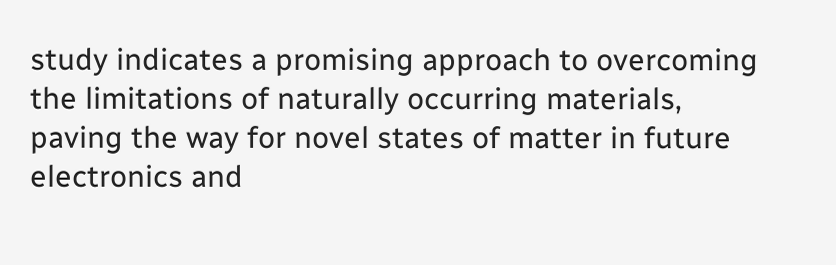study indicates a promising approach to overcoming the limitations of naturally occurring materials, paving the way for novel states of matter in future electronics and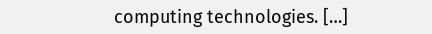computing technologies. […]